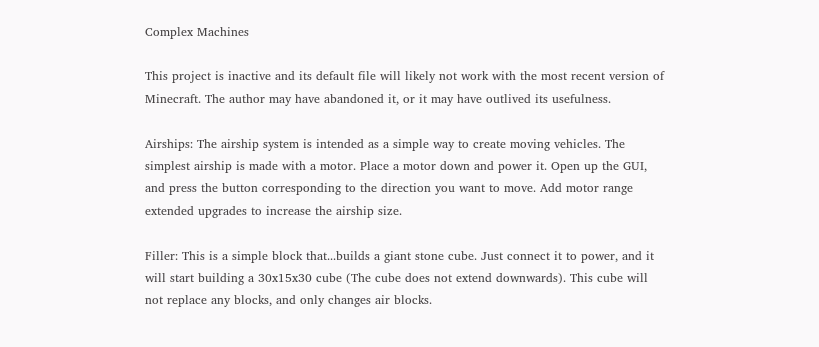Complex Machines

This project is inactive and its default file will likely not work with the most recent version of Minecraft. The author may have abandoned it, or it may have outlived its usefulness.

Airships: The airship system is intended as a simple way to create moving vehicles. The simplest airship is made with a motor. Place a motor down and power it. Open up the GUI, and press the button corresponding to the direction you want to move. Add motor range extended upgrades to increase the airship size.

Filler: This is a simple block that...builds a giant stone cube. Just connect it to power, and it will start building a 30x15x30 cube (The cube does not extend downwards). This cube will not replace any blocks, and only changes air blocks.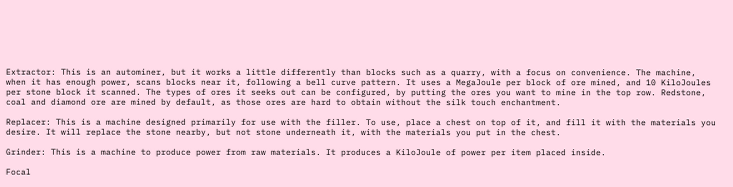Extractor: This is an autominer, but it works a little differently than blocks such as a quarry, with a focus on convenience. The machine, when it has enough power, scans blocks near it, following a bell curve pattern. It uses a MegaJoule per block of ore mined, and 10 KiloJoules per stone block it scanned. The types of ores it seeks out can be configured, by putting the ores you want to mine in the top row. Redstone, coal and diamond ore are mined by default, as those ores are hard to obtain without the silk touch enchantment.

Replacer: This is a machine designed primarily for use with the filler. To use, place a chest on top of it, and fill it with the materials you desire. It will replace the stone nearby, but not stone underneath it, with the materials you put in the chest.

Grinder: This is a machine to produce power from raw materials. It produces a KiloJoule of power per item placed inside.

Focal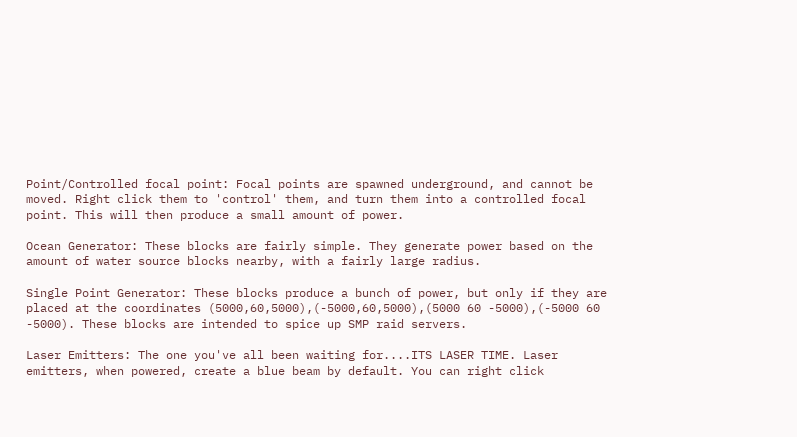Point/Controlled focal point: Focal points are spawned underground, and cannot be moved. Right click them to 'control' them, and turn them into a controlled focal point. This will then produce a small amount of power.

Ocean Generator: These blocks are fairly simple. They generate power based on the amount of water source blocks nearby, with a fairly large radius.

Single Point Generator: These blocks produce a bunch of power, but only if they are placed at the coordinates (5000,60,5000),(-5000,60,5000),(5000 60 -5000),(-5000 60 -5000). These blocks are intended to spice up SMP raid servers.

Laser Emitters: The one you've all been waiting for....ITS LASER TIME. Laser emitters, when powered, create a blue beam by default. You can right click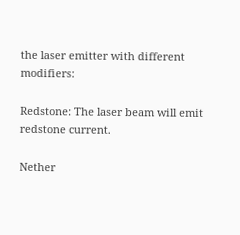the laser emitter with different modifiers:

Redstone: The laser beam will emit redstone current.

Nether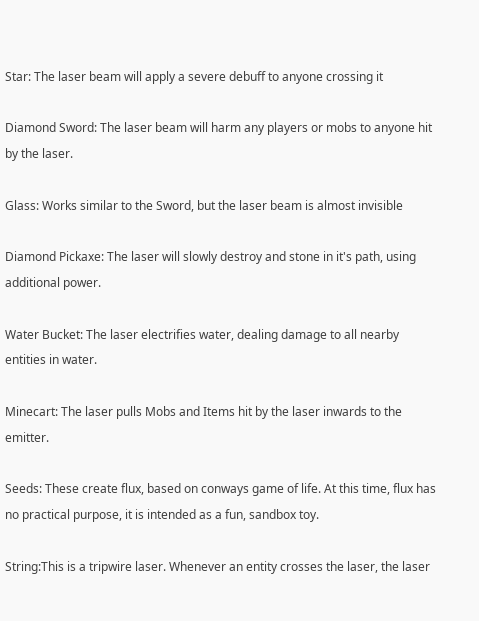Star: The laser beam will apply a severe debuff to anyone crossing it

Diamond Sword: The laser beam will harm any players or mobs to anyone hit by the laser.

Glass: Works similar to the Sword, but the laser beam is almost invisible

Diamond Pickaxe: The laser will slowly destroy and stone in it's path, using additional power.

Water Bucket: The laser electrifies water, dealing damage to all nearby entities in water.

Minecart: The laser pulls Mobs and Items hit by the laser inwards to the emitter.

Seeds: These create flux, based on conways game of life. At this time, flux has no practical purpose, it is intended as a fun, sandbox toy.

String:This is a tripwire laser. Whenever an entity crosses the laser, the laser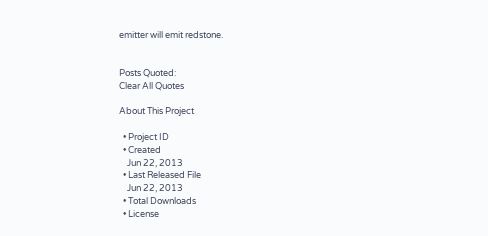emitter will emit redstone.


Posts Quoted:
Clear All Quotes

About This Project

  • Project ID
  • Created
    Jun 22, 2013
  • Last Released File
    Jun 22, 2013
  • Total Downloads
  • License